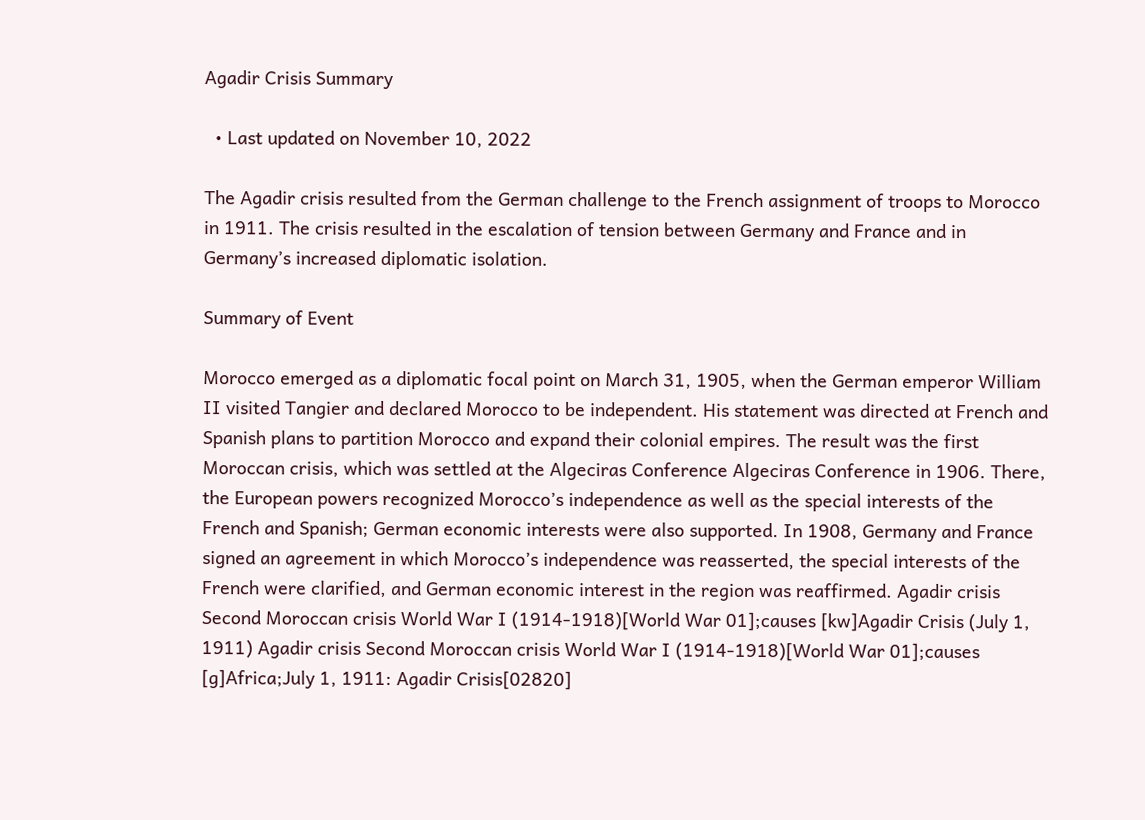Agadir Crisis Summary

  • Last updated on November 10, 2022

The Agadir crisis resulted from the German challenge to the French assignment of troops to Morocco in 1911. The crisis resulted in the escalation of tension between Germany and France and in Germany’s increased diplomatic isolation.

Summary of Event

Morocco emerged as a diplomatic focal point on March 31, 1905, when the German emperor William II visited Tangier and declared Morocco to be independent. His statement was directed at French and Spanish plans to partition Morocco and expand their colonial empires. The result was the first Moroccan crisis, which was settled at the Algeciras Conference Algeciras Conference in 1906. There, the European powers recognized Morocco’s independence as well as the special interests of the French and Spanish; German economic interests were also supported. In 1908, Germany and France signed an agreement in which Morocco’s independence was reasserted, the special interests of the French were clarified, and German economic interest in the region was reaffirmed. Agadir crisis Second Moroccan crisis World War I (1914-1918)[World War 01];causes [kw]Agadir Crisis (July 1, 1911) Agadir crisis Second Moroccan crisis World War I (1914-1918)[World War 01];causes [g]Africa;July 1, 1911: Agadir Crisis[02820]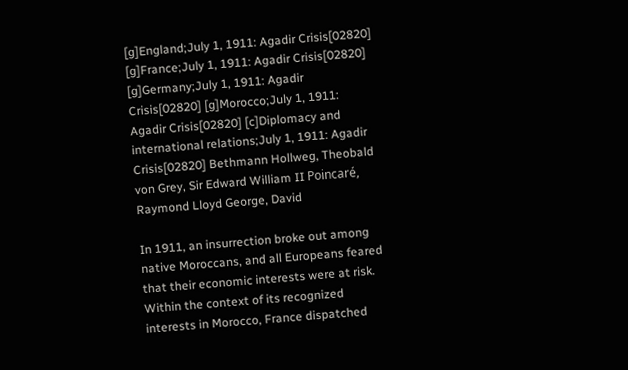[g]England;July 1, 1911: Agadir Crisis[02820] [g]France;July 1, 1911: Agadir Crisis[02820] [g]Germany;July 1, 1911: Agadir Crisis[02820] [g]Morocco;July 1, 1911: Agadir Crisis[02820] [c]Diplomacy and international relations;July 1, 1911: Agadir Crisis[02820] Bethmann Hollweg, Theobald von Grey, Sir Edward William II Poincaré, Raymond Lloyd George, David

In 1911, an insurrection broke out among native Moroccans, and all Europeans feared that their economic interests were at risk. Within the context of its recognized interests in Morocco, France dispatched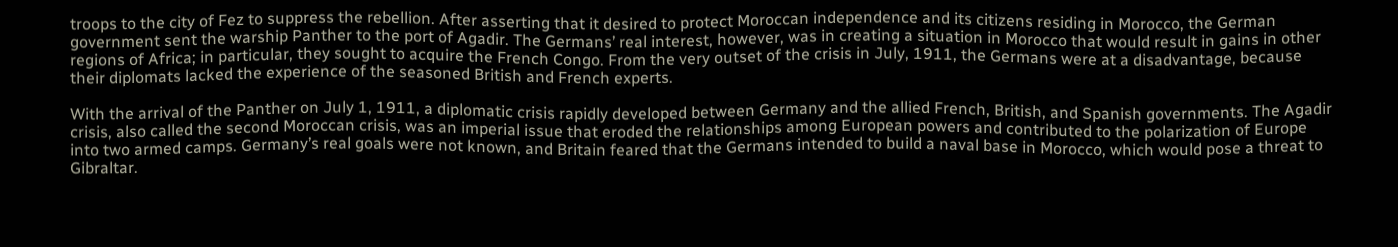troops to the city of Fez to suppress the rebellion. After asserting that it desired to protect Moroccan independence and its citizens residing in Morocco, the German government sent the warship Panther to the port of Agadir. The Germans’ real interest, however, was in creating a situation in Morocco that would result in gains in other regions of Africa; in particular, they sought to acquire the French Congo. From the very outset of the crisis in July, 1911, the Germans were at a disadvantage, because their diplomats lacked the experience of the seasoned British and French experts.

With the arrival of the Panther on July 1, 1911, a diplomatic crisis rapidly developed between Germany and the allied French, British, and Spanish governments. The Agadir crisis, also called the second Moroccan crisis, was an imperial issue that eroded the relationships among European powers and contributed to the polarization of Europe into two armed camps. Germany’s real goals were not known, and Britain feared that the Germans intended to build a naval base in Morocco, which would pose a threat to Gibraltar.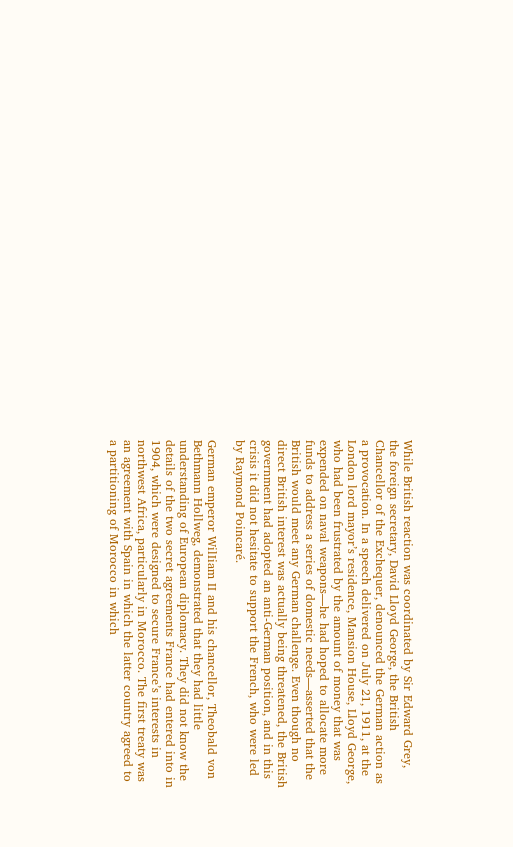While British reaction was coordinated by Sir Edward Grey, the foreign secretary, David Lloyd George, the British Chancellor of the Exchequer, denounced the German action as a provocation. In a speech delivered on July 21, 1911, at the London lord mayor’s residence, Mansion House, Lloyd George, who had been frustrated by the amount of money that was expended on naval weapons—he had hoped to allocate more funds to address a series of domestic needs—asserted that the British would meet any German challenge. Even though no direct British interest was actually being threatened, the British government had adopted an anti-German position, and in this crisis it did not hesitate to support the French, who were led by Raymond Poincaré.

German emperor WilIiam II and his chancellor, Theobald von Bethmann Hollweg, demonstrated that they had little understanding of European diplomacy. They did not know the details of the two secret agreements France had entered into in 1904, which were designed to secure France’s interests in northwest Africa, particularly in Morocco. The first treaty was an agreement with Spain in which the latter country agreed to a partitioning of Morocco in which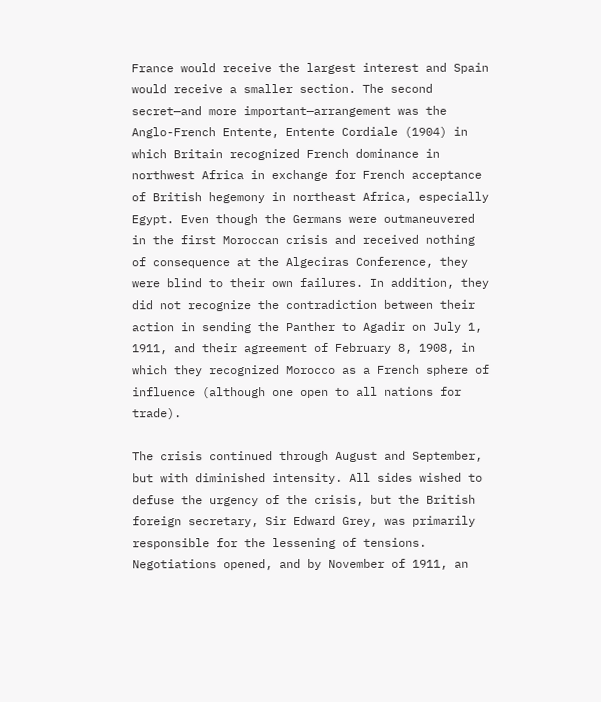France would receive the largest interest and Spain would receive a smaller section. The second secret—and more important—arrangement was the Anglo-French Entente, Entente Cordiale (1904) in which Britain recognized French dominance in northwest Africa in exchange for French acceptance of British hegemony in northeast Africa, especially Egypt. Even though the Germans were outmaneuvered in the first Moroccan crisis and received nothing of consequence at the Algeciras Conference, they were blind to their own failures. In addition, they did not recognize the contradiction between their action in sending the Panther to Agadir on July 1, 1911, and their agreement of February 8, 1908, in which they recognized Morocco as a French sphere of influence (although one open to all nations for trade).

The crisis continued through August and September, but with diminished intensity. All sides wished to defuse the urgency of the crisis, but the British foreign secretary, Sir Edward Grey, was primarily responsible for the lessening of tensions. Negotiations opened, and by November of 1911, an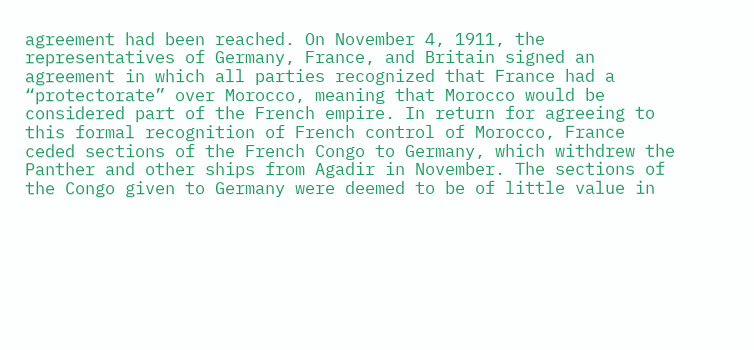agreement had been reached. On November 4, 1911, the representatives of Germany, France, and Britain signed an agreement in which all parties recognized that France had a “protectorate” over Morocco, meaning that Morocco would be considered part of the French empire. In return for agreeing to this formal recognition of French control of Morocco, France ceded sections of the French Congo to Germany, which withdrew the Panther and other ships from Agadir in November. The sections of the Congo given to Germany were deemed to be of little value in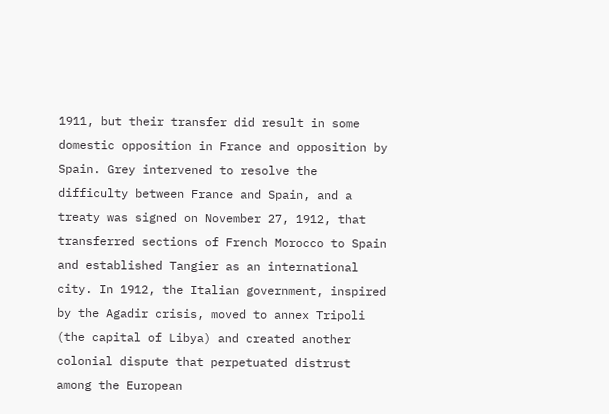1911, but their transfer did result in some domestic opposition in France and opposition by Spain. Grey intervened to resolve the difficulty between France and Spain, and a treaty was signed on November 27, 1912, that transferred sections of French Morocco to Spain and established Tangier as an international city. In 1912, the Italian government, inspired by the Agadir crisis, moved to annex Tripoli (the capital of Libya) and created another colonial dispute that perpetuated distrust among the European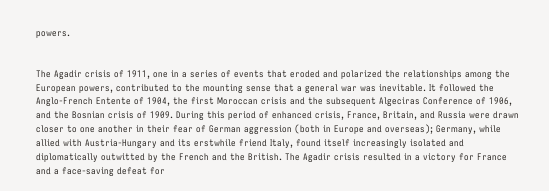powers.


The Agadir crisis of 1911, one in a series of events that eroded and polarized the relationships among the European powers, contributed to the mounting sense that a general war was inevitable. It followed the Anglo-French Entente of 1904, the first Moroccan crisis and the subsequent Algeciras Conference of 1906, and the Bosnian crisis of 1909. During this period of enhanced crisis, France, Britain, and Russia were drawn closer to one another in their fear of German aggression (both in Europe and overseas); Germany, while allied with Austria-Hungary and its erstwhile friend Italy, found itself increasingly isolated and diplomatically outwitted by the French and the British. The Agadir crisis resulted in a victory for France and a face-saving defeat for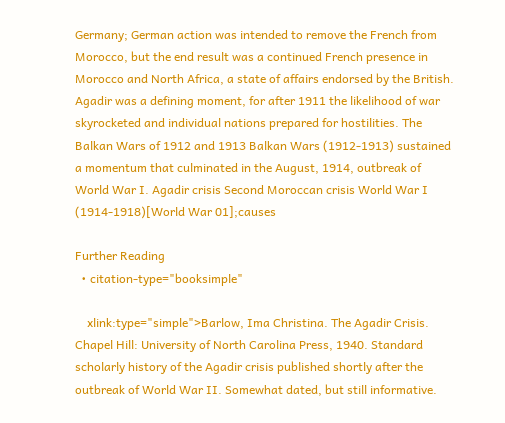Germany; German action was intended to remove the French from Morocco, but the end result was a continued French presence in Morocco and North Africa, a state of affairs endorsed by the British. Agadir was a defining moment, for after 1911 the likelihood of war skyrocketed and individual nations prepared for hostilities. The Balkan Wars of 1912 and 1913 Balkan Wars (1912-1913) sustained a momentum that culminated in the August, 1914, outbreak of World War I. Agadir crisis Second Moroccan crisis World War I (1914-1918)[World War 01];causes

Further Reading
  • citation-type="booksimple"

    xlink:type="simple">Barlow, Ima Christina. The Agadir Crisis. Chapel Hill: University of North Carolina Press, 1940. Standard scholarly history of the Agadir crisis published shortly after the outbreak of World War II. Somewhat dated, but still informative.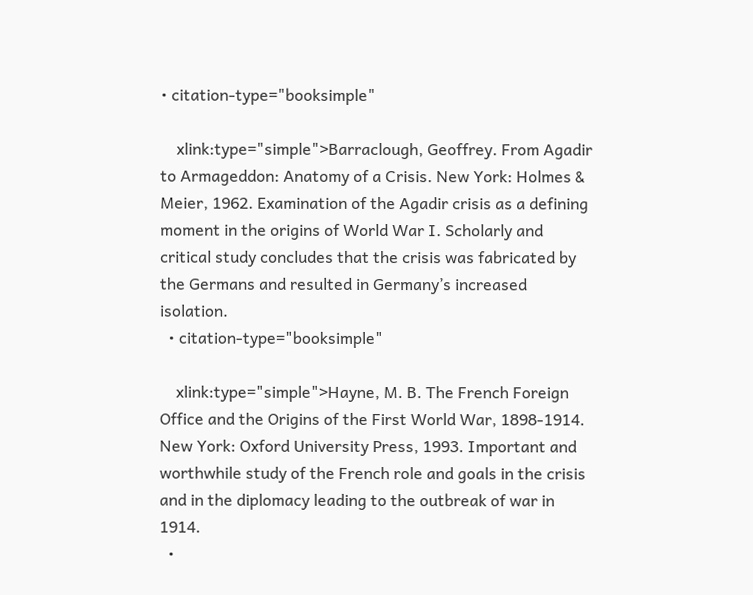• citation-type="booksimple"

    xlink:type="simple">Barraclough, Geoffrey. From Agadir to Armageddon: Anatomy of a Crisis. New York: Holmes & Meier, 1962. Examination of the Agadir crisis as a defining moment in the origins of World War I. Scholarly and critical study concludes that the crisis was fabricated by the Germans and resulted in Germany’s increased isolation.
  • citation-type="booksimple"

    xlink:type="simple">Hayne, M. B. The French Foreign Office and the Origins of the First World War, 1898-1914. New York: Oxford University Press, 1993. Important and worthwhile study of the French role and goals in the crisis and in the diplomacy leading to the outbreak of war in 1914.
  •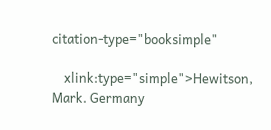citation-type="booksimple"

    xlink:type="simple">Hewitson, Mark. Germany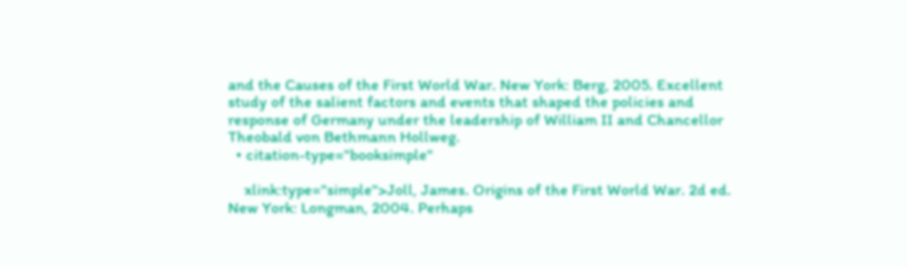and the Causes of the First World War. New York: Berg, 2005. Excellent study of the salient factors and events that shaped the policies and response of Germany under the leadership of William II and Chancellor Theobald von Bethmann Hollweg.
  • citation-type="booksimple"

    xlink:type="simple">Joll, James. Origins of the First World War. 2d ed. New York: Longman, 2004. Perhaps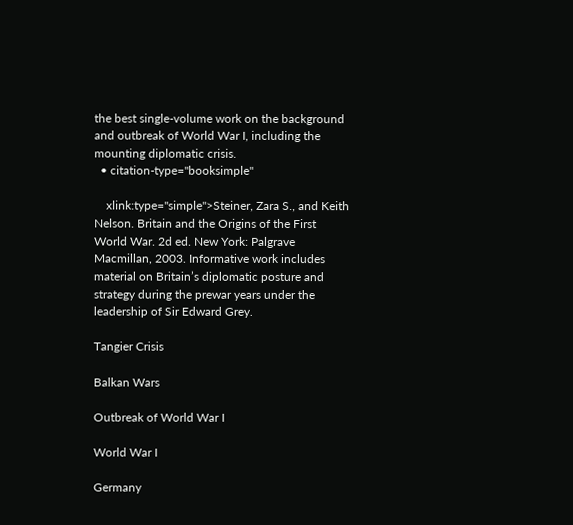the best single-volume work on the background and outbreak of World War I, including the mounting diplomatic crisis.
  • citation-type="booksimple"

    xlink:type="simple">Steiner, Zara S., and Keith Nelson. Britain and the Origins of the First World War. 2d ed. New York: Palgrave Macmillan, 2003. Informative work includes material on Britain’s diplomatic posture and strategy during the prewar years under the leadership of Sir Edward Grey.

Tangier Crisis

Balkan Wars

Outbreak of World War I

World War I

Germany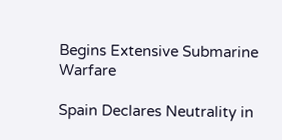Begins Extensive Submarine Warfare

Spain Declares Neutrality in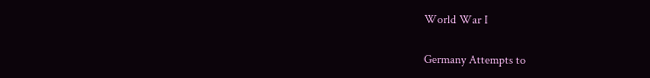World War I

Germany Attempts to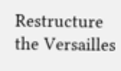Restructure the Versailles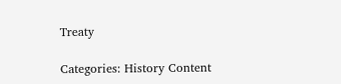Treaty

Categories: History Content